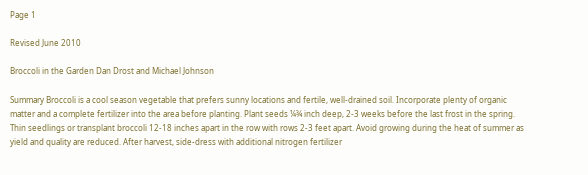Page 1

Revised June 2010

Broccoli in the Garden Dan Drost and Michael Johnson

Summary Broccoli is a cool season vegetable that prefers sunny locations and fertile, well-drained soil. Incorporate plenty of organic matter and a complete fertilizer into the area before planting. Plant seeds ¼¾ inch deep, 2-3 weeks before the last frost in the spring. Thin seedlings or transplant broccoli 12-18 inches apart in the row with rows 2-3 feet apart. Avoid growing during the heat of summer as yield and quality are reduced. After harvest, side-dress with additional nitrogen fertilizer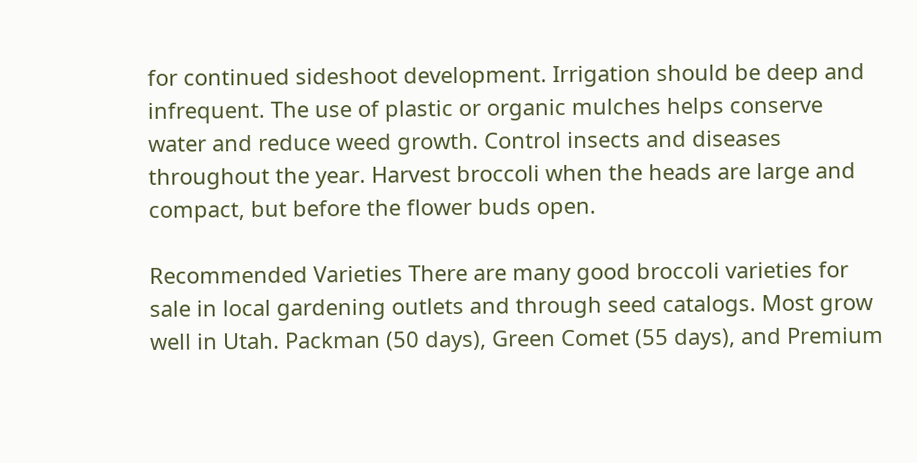for continued sideshoot development. Irrigation should be deep and infrequent. The use of plastic or organic mulches helps conserve water and reduce weed growth. Control insects and diseases throughout the year. Harvest broccoli when the heads are large and compact, but before the flower buds open.

Recommended Varieties There are many good broccoli varieties for sale in local gardening outlets and through seed catalogs. Most grow well in Utah. Packman (50 days), Green Comet (55 days), and Premium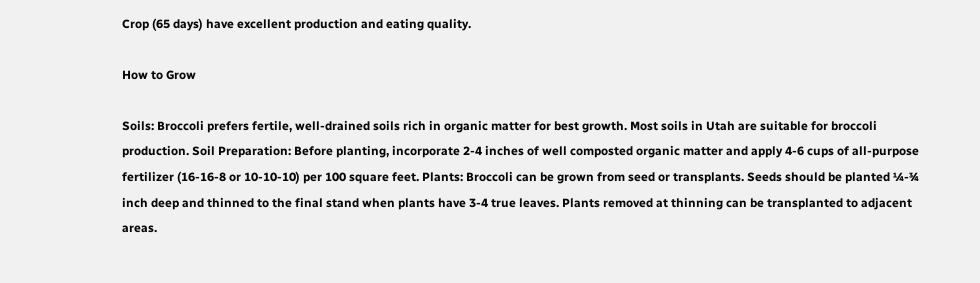Crop (65 days) have excellent production and eating quality.

How to Grow

Soils: Broccoli prefers fertile, well-drained soils rich in organic matter for best growth. Most soils in Utah are suitable for broccoli production. Soil Preparation: Before planting, incorporate 2-4 inches of well composted organic matter and apply 4-6 cups of all-purpose fertilizer (16-16-8 or 10-10-10) per 100 square feet. Plants: Broccoli can be grown from seed or transplants. Seeds should be planted ¼-¾ inch deep and thinned to the final stand when plants have 3-4 true leaves. Plants removed at thinning can be transplanted to adjacent areas.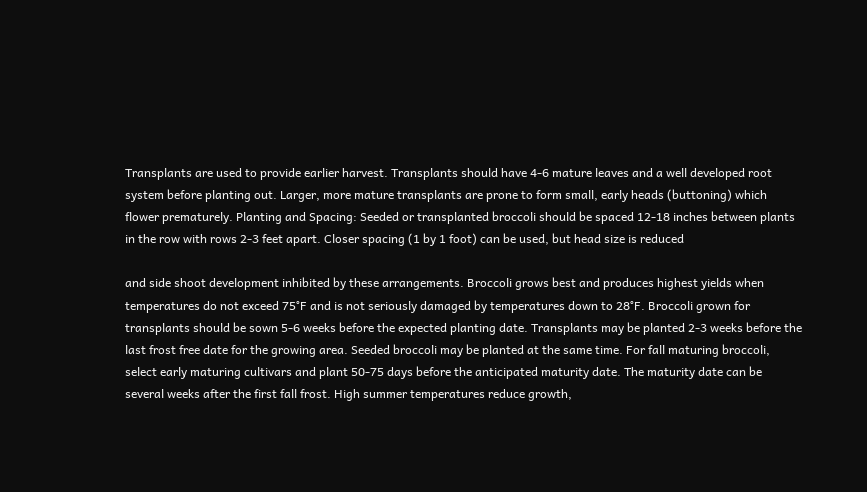Transplants are used to provide earlier harvest. Transplants should have 4-6 mature leaves and a well developed root system before planting out. Larger, more mature transplants are prone to form small, early heads (buttoning) which flower prematurely. Planting and Spacing: Seeded or transplanted broccoli should be spaced 12-18 inches between plants in the row with rows 2-3 feet apart. Closer spacing (1 by 1 foot) can be used, but head size is reduced

and side shoot development inhibited by these arrangements. Broccoli grows best and produces highest yields when temperatures do not exceed 75°F and is not seriously damaged by temperatures down to 28°F. Broccoli grown for transplants should be sown 5-6 weeks before the expected planting date. Transplants may be planted 2-3 weeks before the last frost free date for the growing area. Seeded broccoli may be planted at the same time. For fall maturing broccoli, select early maturing cultivars and plant 50-75 days before the anticipated maturity date. The maturity date can be several weeks after the first fall frost. High summer temperatures reduce growth,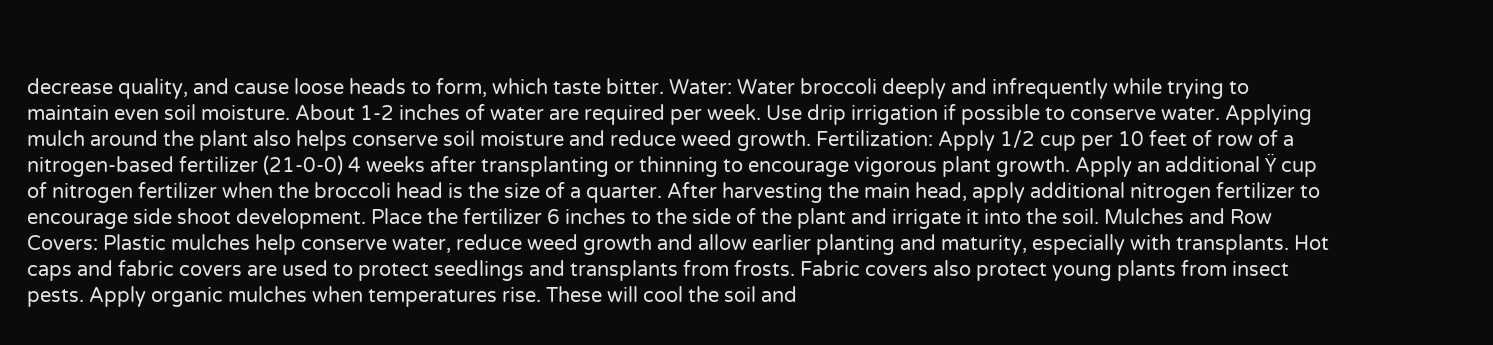decrease quality, and cause loose heads to form, which taste bitter. Water: Water broccoli deeply and infrequently while trying to maintain even soil moisture. About 1-2 inches of water are required per week. Use drip irrigation if possible to conserve water. Applying mulch around the plant also helps conserve soil moisture and reduce weed growth. Fertilization: Apply 1/2 cup per 10 feet of row of a nitrogen-based fertilizer (21-0-0) 4 weeks after transplanting or thinning to encourage vigorous plant growth. Apply an additional Ÿ cup of nitrogen fertilizer when the broccoli head is the size of a quarter. After harvesting the main head, apply additional nitrogen fertilizer to encourage side shoot development. Place the fertilizer 6 inches to the side of the plant and irrigate it into the soil. Mulches and Row Covers: Plastic mulches help conserve water, reduce weed growth and allow earlier planting and maturity, especially with transplants. Hot caps and fabric covers are used to protect seedlings and transplants from frosts. Fabric covers also protect young plants from insect pests. Apply organic mulches when temperatures rise. These will cool the soil and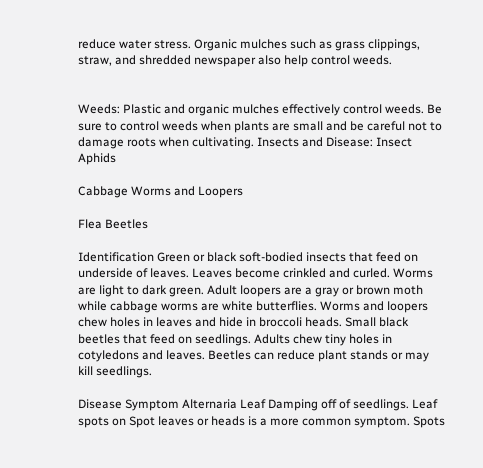reduce water stress. Organic mulches such as grass clippings, straw, and shredded newspaper also help control weeds.


Weeds: Plastic and organic mulches effectively control weeds. Be sure to control weeds when plants are small and be careful not to damage roots when cultivating. Insects and Disease: Insect Aphids

Cabbage Worms and Loopers

Flea Beetles

Identification Green or black soft-bodied insects that feed on underside of leaves. Leaves become crinkled and curled. Worms are light to dark green. Adult loopers are a gray or brown moth while cabbage worms are white butterflies. Worms and loopers chew holes in leaves and hide in broccoli heads. Small black beetles that feed on seedlings. Adults chew tiny holes in cotyledons and leaves. Beetles can reduce plant stands or may kill seedlings.

Disease Symptom Alternaria Leaf Damping off of seedlings. Leaf spots on Spot leaves or heads is a more common symptom. Spots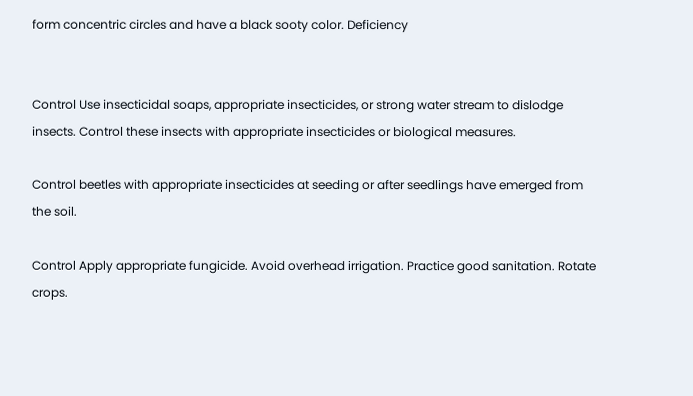form concentric circles and have a black sooty color. Deficiency


Control Use insecticidal soaps, appropriate insecticides, or strong water stream to dislodge insects. Control these insects with appropriate insecticides or biological measures.

Control beetles with appropriate insecticides at seeding or after seedlings have emerged from the soil.

Control Apply appropriate fungicide. Avoid overhead irrigation. Practice good sanitation. Rotate crops.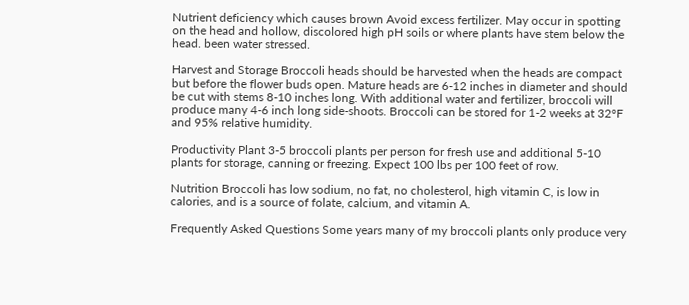Nutrient deficiency which causes brown Avoid excess fertilizer. May occur in spotting on the head and hollow, discolored high pH soils or where plants have stem below the head. been water stressed.

Harvest and Storage Broccoli heads should be harvested when the heads are compact but before the flower buds open. Mature heads are 6-12 inches in diameter and should be cut with stems 8-10 inches long. With additional water and fertilizer, broccoli will produce many 4-6 inch long side-shoots. Broccoli can be stored for 1-2 weeks at 32°F and 95% relative humidity.

Productivity Plant 3-5 broccoli plants per person for fresh use and additional 5-10 plants for storage, canning or freezing. Expect 100 lbs per 100 feet of row.

Nutrition Broccoli has low sodium, no fat, no cholesterol, high vitamin C, is low in calories, and is a source of folate, calcium, and vitamin A.

Frequently Asked Questions Some years many of my broccoli plants only produce very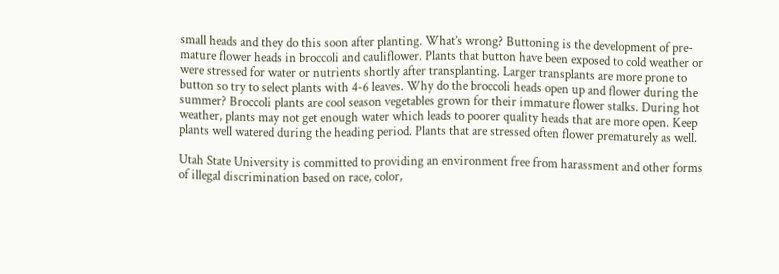small heads and they do this soon after planting. What’s wrong? Buttoning is the development of pre-mature flower heads in broccoli and cauliflower. Plants that button have been exposed to cold weather or were stressed for water or nutrients shortly after transplanting. Larger transplants are more prone to button so try to select plants with 4-6 leaves. Why do the broccoli heads open up and flower during the summer? Broccoli plants are cool season vegetables grown for their immature flower stalks. During hot weather, plants may not get enough water which leads to poorer quality heads that are more open. Keep plants well watered during the heading period. Plants that are stressed often flower prematurely as well.

Utah State University is committed to providing an environment free from harassment and other forms of illegal discrimination based on race, color,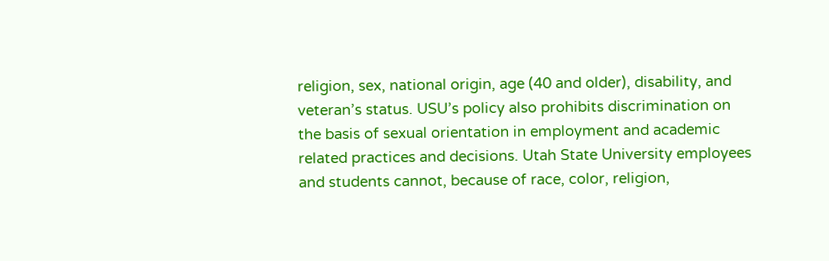religion, sex, national origin, age (40 and older), disability, and veteran’s status. USU’s policy also prohibits discrimination on the basis of sexual orientation in employment and academic related practices and decisions. Utah State University employees and students cannot, because of race, color, religion,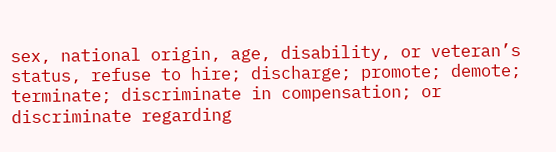sex, national origin, age, disability, or veteran’s status, refuse to hire; discharge; promote; demote; terminate; discriminate in compensation; or discriminate regarding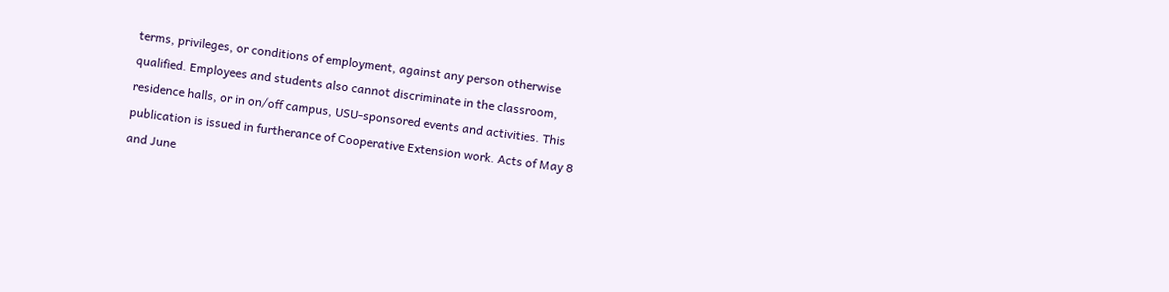terms, privileges, or conditions of employment, against any person otherwise qualified. Employees and students also cannot discriminate in the classroom, residence halls, or in on/off campus, USU-sponsored events and activities. This publication is issued in furtherance of Cooperative Extension work. Acts of May 8 and June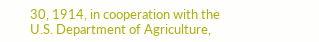30, 1914, in cooperation with the U.S. Department of Agriculture,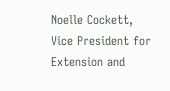Noelle Cockett, Vice President for Extension and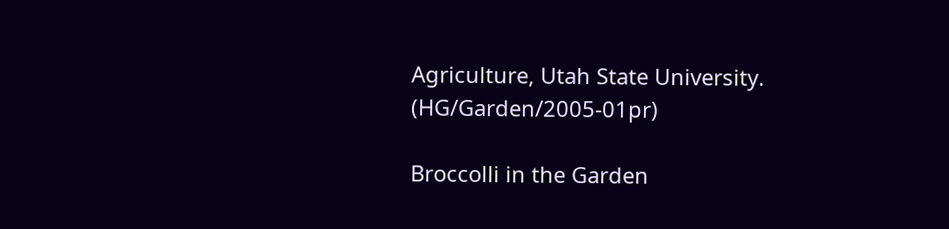Agriculture, Utah State University. (HG/Garden/2005-01pr)

Broccolli in the Garden